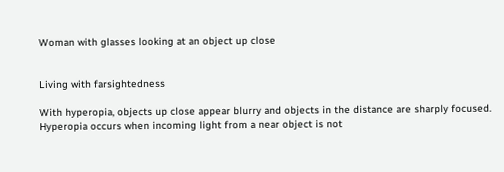Woman with glasses looking at an object up close


Living with farsightedness

With hyperopia, objects up close appear blurry and objects in the distance are sharply focused. Hyperopia occurs when incoming light from a near object is not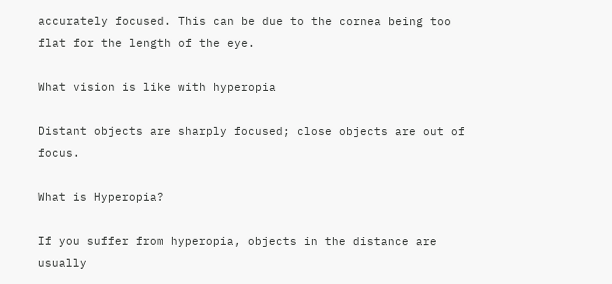accurately focused. This can be due to the cornea being too flat for the length of the eye.

What vision is like with hyperopia

Distant objects are sharply focused; close objects are out of focus.

What is Hyperopia?

If you suffer from hyperopia, objects in the distance are usually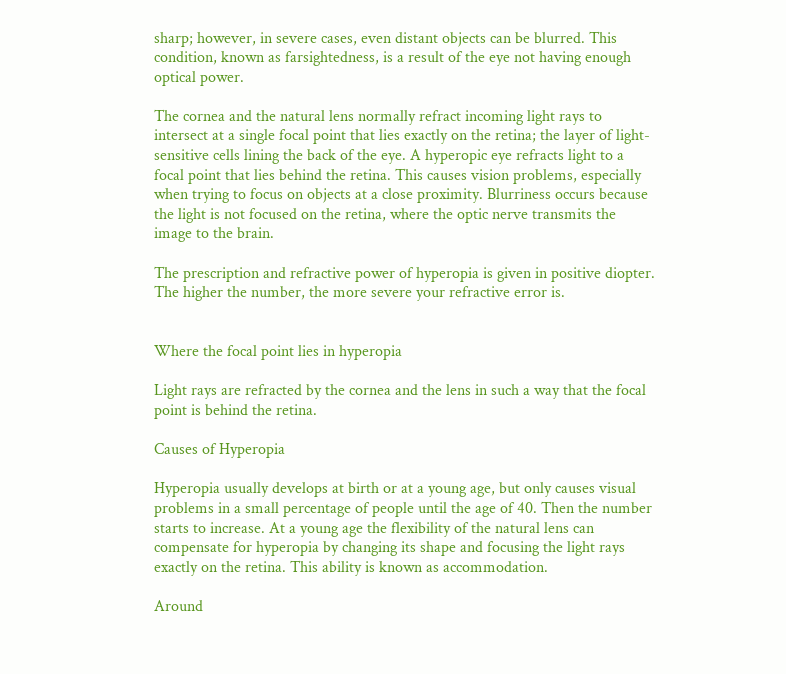sharp; however, in severe cases, even distant objects can be blurred. This condition, known as farsightedness, is a result of the eye not having enough optical power.

The cornea and the natural lens normally refract incoming light rays to intersect at a single focal point that lies exactly on the retina; the layer of light-sensitive cells lining the back of the eye. A hyperopic eye refracts light to a focal point that lies behind the retina. This causes vision problems, especially when trying to focus on objects at a close proximity. Blurriness occurs because the light is not focused on the retina, where the optic nerve transmits the image to the brain.

The prescription and refractive power of hyperopia is given in positive diopter. The higher the number, the more severe your refractive error is.


Where the focal point lies in hyperopia

Light rays are refracted by the cornea and the lens in such a way that the focal point is behind the retina.

Causes of Hyperopia

Hyperopia usually develops at birth or at a young age, but only causes visual problems in a small percentage of people until the age of 40. Then the number starts to increase. At a young age the flexibility of the natural lens can compensate for hyperopia by changing its shape and focusing the light rays exactly on the retina. This ability is known as accommodation.

Around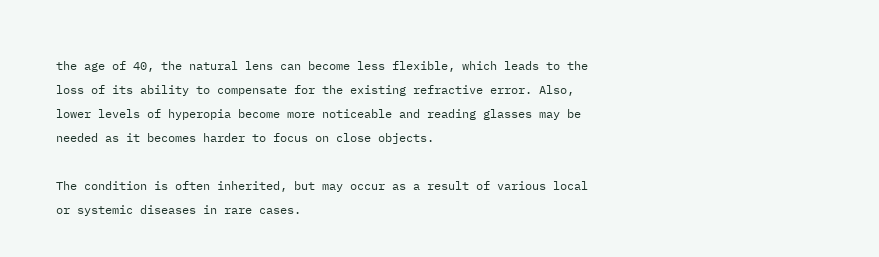the age of 40, the natural lens can become less flexible, which leads to the loss of its ability to compensate for the existing refractive error. Also, lower levels of hyperopia become more noticeable and reading glasses may be needed as it becomes harder to focus on close objects.

The condition is often inherited, but may occur as a result of various local or systemic diseases in rare cases.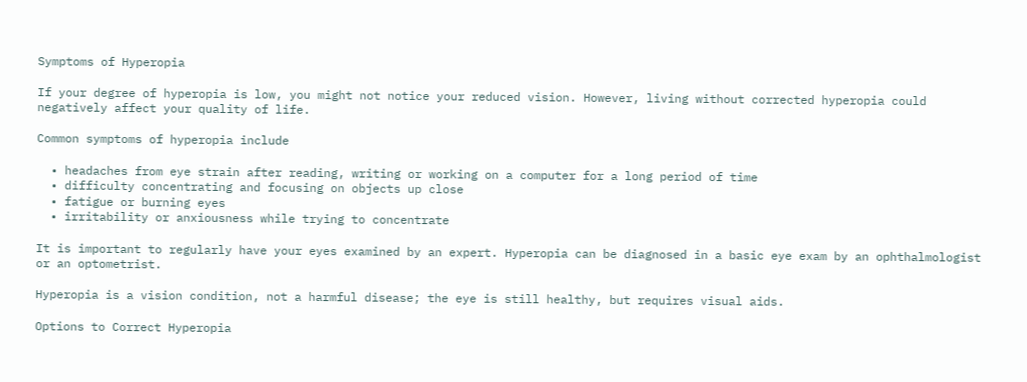Symptoms of Hyperopia

If your degree of hyperopia is low, you might not notice your reduced vision. However, living without corrected hyperopia could negatively affect your quality of life.

Common symptoms of hyperopia include

  • headaches from eye strain after reading, writing or working on a computer for a long period of time
  • difficulty concentrating and focusing on objects up close
  • fatigue or burning eyes
  • irritability or anxiousness while trying to concentrate

It is important to regularly have your eyes examined by an expert. Hyperopia can be diagnosed in a basic eye exam by an ophthalmologist or an optometrist.

Hyperopia is a vision condition, not a harmful disease; the eye is still healthy, but requires visual aids.

Options to Correct Hyperopia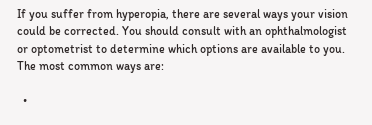If you suffer from hyperopia, there are several ways your vision could be corrected. You should consult with an ophthalmologist or optometrist to determine which options are available to you. The most common ways are:

  •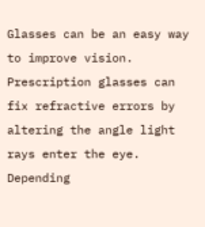Glasses can be an easy way to improve vision. Prescription glasses can fix refractive errors by altering the angle light rays enter the eye. Depending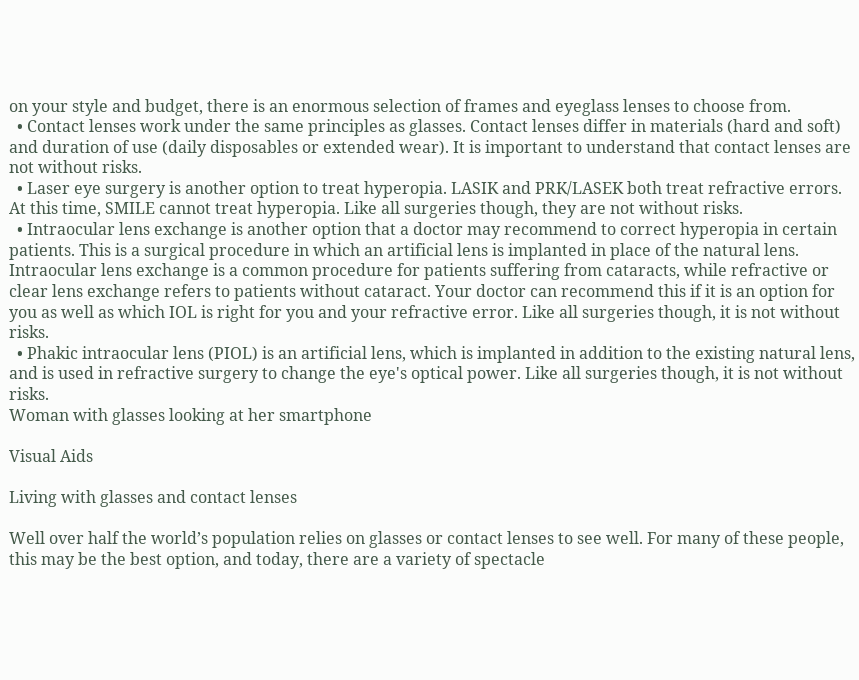on your style and budget, there is an enormous selection of frames and eyeglass lenses to choose from.
  • Contact lenses work under the same principles as glasses. Contact lenses differ in materials (hard and soft) and duration of use (daily disposables or extended wear). It is important to understand that contact lenses are not without risks.
  • Laser eye surgery is another option to treat hyperopia. LASIK and PRK/LASEK both treat refractive errors. At this time, SMILE cannot treat hyperopia. Like all surgeries though, they are not without risks.
  • Intraocular lens exchange is another option that a doctor may recommend to correct hyperopia in certain patients. This is a surgical procedure in which an artificial lens is implanted in place of the natural lens. Intraocular lens exchange is a common procedure for patients suffering from cataracts, while refractive or clear lens exchange refers to patients without cataract. Your doctor can recommend this if it is an option for you as well as which IOL is right for you and your refractive error. Like all surgeries though, it is not without risks.
  • Phakic intraocular lens (PIOL) is an artificial lens, which is implanted in addition to the existing natural lens, and is used in refractive surgery to change the eye's optical power. Like all surgeries though, it is not without risks.
Woman with glasses looking at her smartphone

Visual Aids

Living with glasses and contact lenses

Well over half the world’s population relies on glasses or contact lenses to see well. For many of these people, this may be the best option, and today, there are a variety of spectacle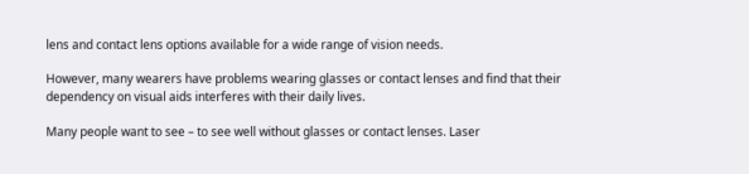lens and contact lens options available for a wide range of vision needs.

However, many wearers have problems wearing glasses or contact lenses and find that their dependency on visual aids interferes with their daily lives.

Many people want to see – to see well without glasses or contact lenses. Laser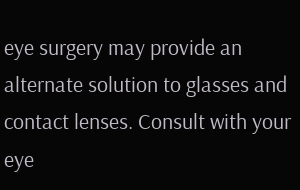eye surgery may provide an alternate solution to glasses and contact lenses. Consult with your eye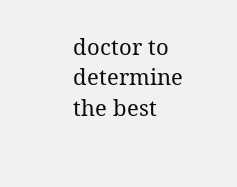doctor to determine the best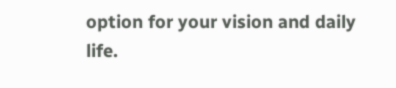option for your vision and daily life.